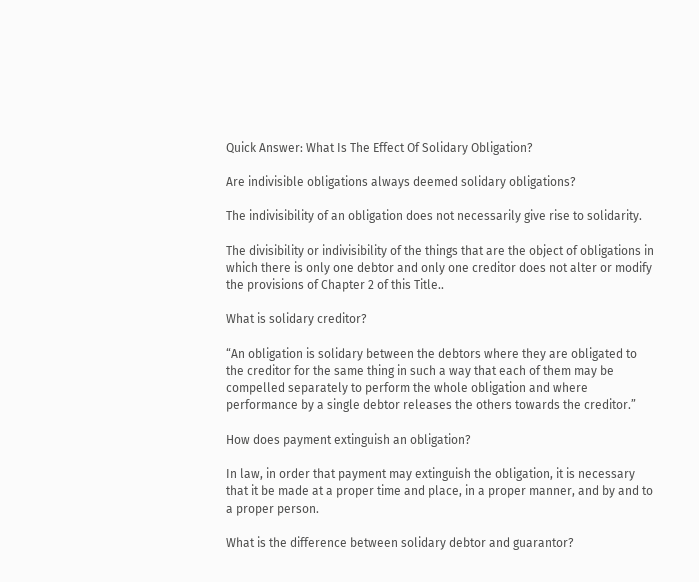Quick Answer: What Is The Effect Of Solidary Obligation?

Are indivisible obligations always deemed solidary obligations?

The indivisibility of an obligation does not necessarily give rise to solidarity.

The divisibility or indivisibility of the things that are the object of obligations in which there is only one debtor and only one creditor does not alter or modify the provisions of Chapter 2 of this Title..

What is solidary creditor?

“An obligation is solidary between the debtors where they are obligated to the creditor for the same thing in such a way that each of them may be compelled separately to perform the whole obligation and where performance by a single debtor releases the others towards the creditor.”

How does payment extinguish an obligation?

In law, in order that payment may extinguish the obligation, it is necessary that it be made at a proper time and place, in a proper manner, and by and to a proper person.

What is the difference between solidary debtor and guarantor?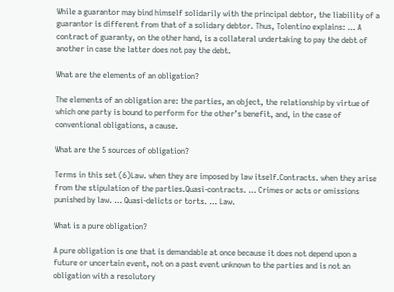While a guarantor may bind himself solidarily with the principal debtor, the liability of a guarantor is different from that of a solidary debtor. Thus, Tolentino explains: … A contract of guaranty, on the other hand, is a collateral undertaking to pay the debt of another in case the latter does not pay the debt.

What are the elements of an obligation?

The elements of an obligation are: the parties, an object, the relationship by virtue of which one party is bound to perform for the other’s benefit, and, in the case of conventional obligations, a cause.

What are the 5 sources of obligation?

Terms in this set (6)Law. when they are imposed by law itself.Contracts. when they arise from the stipulation of the parties.Quasi-contracts. … Crimes or acts or omissions punished by law. … Quasi-delicts or torts. … Law.

What is a pure obligation?

A pure obligation is one that is demandable at once because it does not depend upon a future or uncertain event, not on a past event unknown to the parties and is not an obligation with a resolutory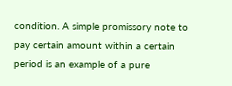condition. A simple promissory note to pay certain amount within a certain period is an example of a pure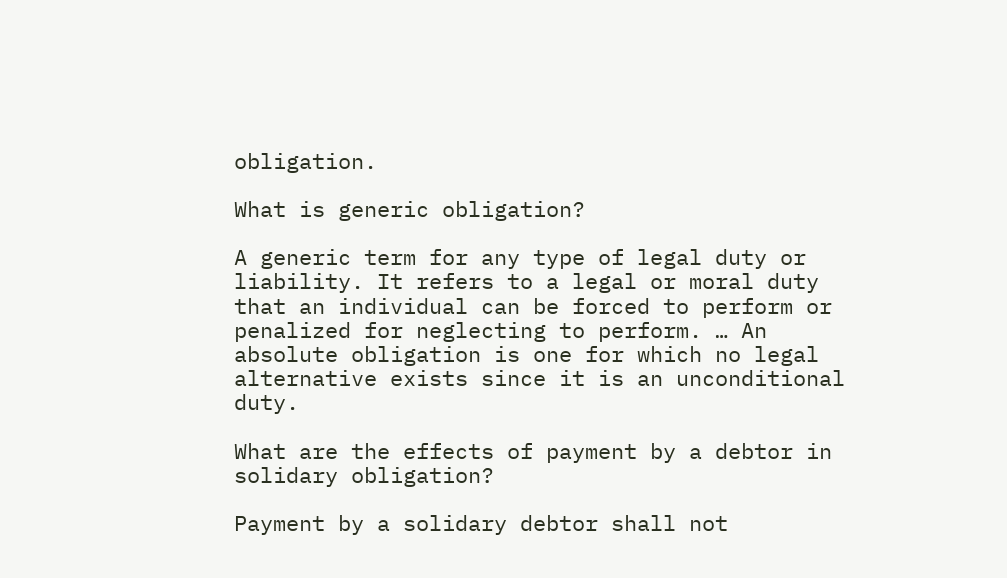obligation.

What is generic obligation?

A generic term for any type of legal duty or liability. It refers to a legal or moral duty that an individual can be forced to perform or penalized for neglecting to perform. … An absolute obligation is one for which no legal alternative exists since it is an unconditional duty.

What are the effects of payment by a debtor in solidary obligation?

Payment by a solidary debtor shall not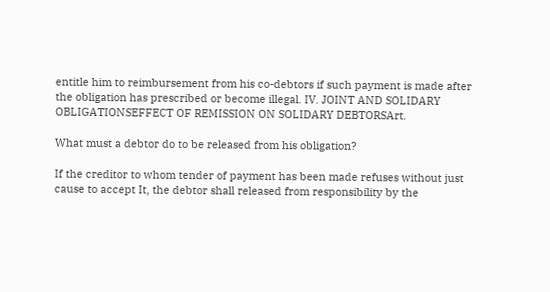entitle him to reimbursement from his co-debtors if such payment is made after the obligation has prescribed or become illegal. IV. JOINT AND SOLIDARY OBLIGATIONSEFFECT OF REMISSION ON SOLIDARY DEBTORSArt.

What must a debtor do to be released from his obligation?

If the creditor to whom tender of payment has been made refuses without just cause to accept It, the debtor shall released from responsibility by the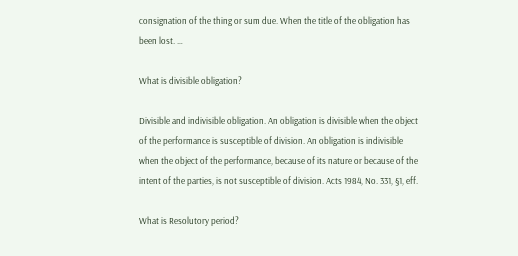consignation of the thing or sum due. When the title of the obligation has been lost. …

What is divisible obligation?

Divisible and indivisible obligation. An obligation is divisible when the object of the performance is susceptible of division. An obligation is indivisible when the object of the performance, because of its nature or because of the intent of the parties, is not susceptible of division. Acts 1984, No. 331, §1, eff.

What is Resolutory period?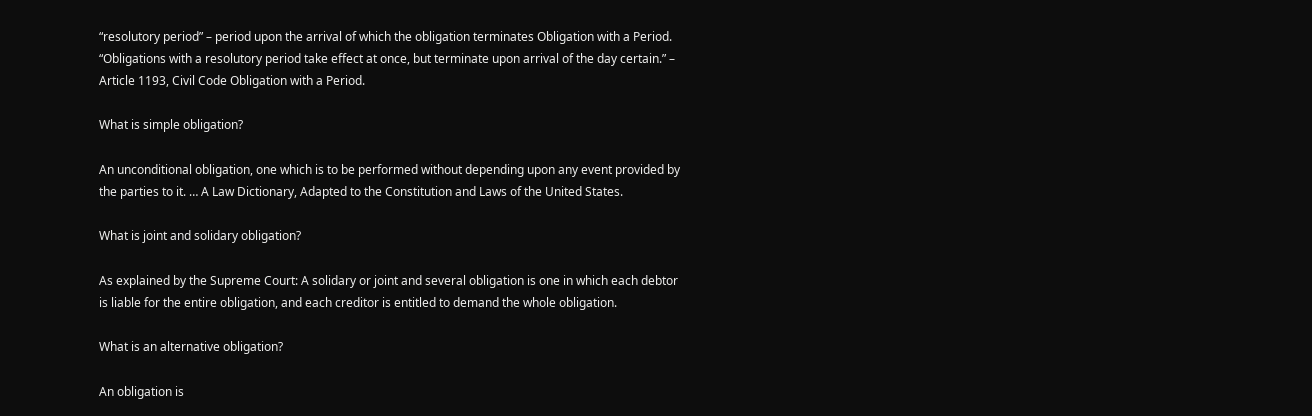“resolutory period” – period upon the arrival of which the obligation terminates Obligation with a Period. “Obligations with a resolutory period take effect at once, but terminate upon arrival of the day certain.” – Article 1193, Civil Code Obligation with a Period.

What is simple obligation?

An unconditional obligation, one which is to be performed without depending upon any event provided by the parties to it. … A Law Dictionary, Adapted to the Constitution and Laws of the United States.

What is joint and solidary obligation?

As explained by the Supreme Court: A solidary or joint and several obligation is one in which each debtor is liable for the entire obligation, and each creditor is entitled to demand the whole obligation.

What is an alternative obligation?

An obligation is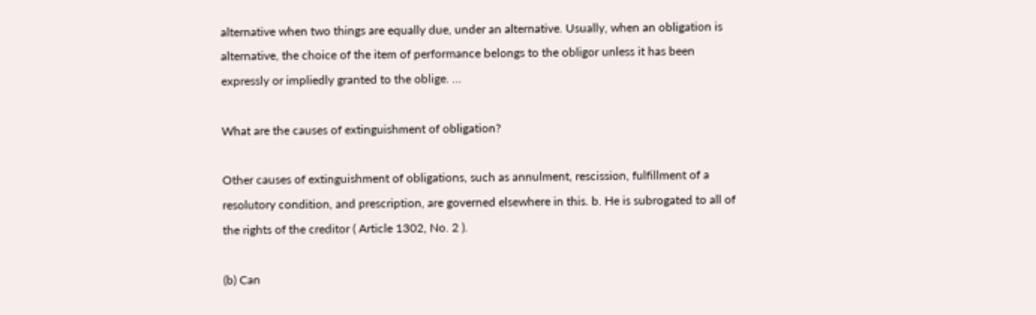alternative when two things are equally due, under an alternative. Usually, when an obligation is alternative, the choice of the item of performance belongs to the obligor unless it has been expressly or impliedly granted to the oblige. …

What are the causes of extinguishment of obligation?

Other causes of extinguishment of obligations, such as annulment, rescission, fulfillment of a resolutory condition, and prescription, are governed elsewhere in this. b. He is subrogated to all of the rights of the creditor ( Article 1302, No. 2 ).

(b) Can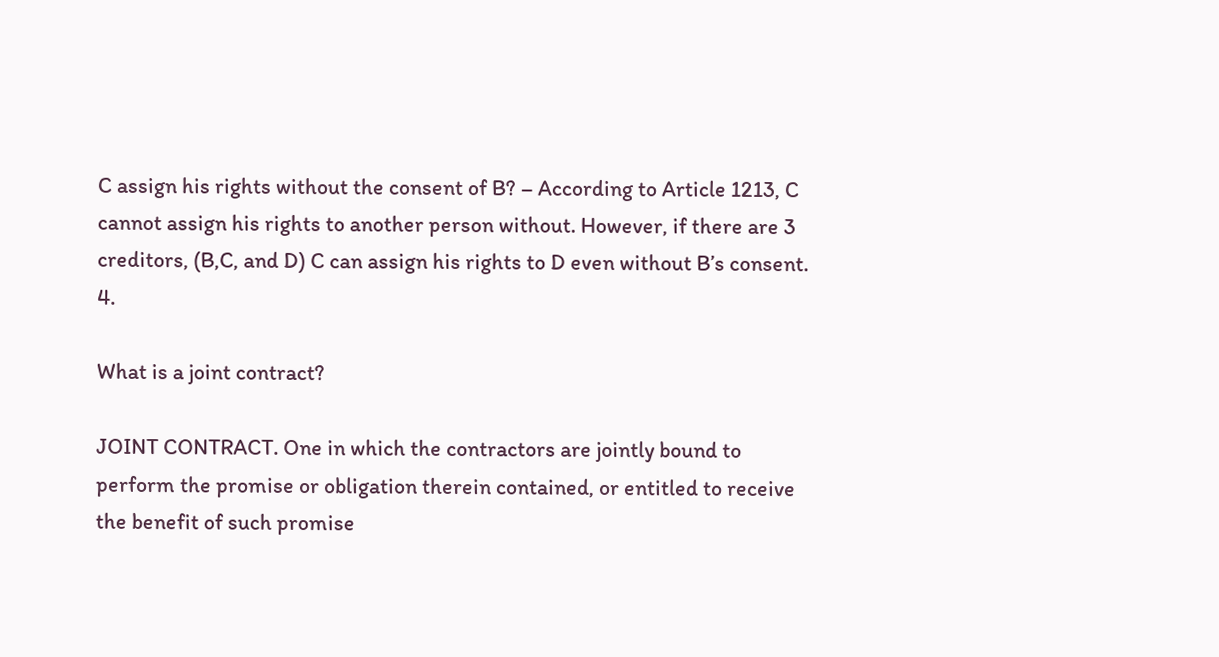C assign his rights without the consent of B? – According to Article 1213, C cannot assign his rights to another person without. However, if there are 3 creditors, (B,C, and D) C can assign his rights to D even without B’s consent. 4.

What is a joint contract?

JOINT CONTRACT. One in which the contractors are jointly bound to perform the promise or obligation therein contained, or entitled to receive the benefit of such promise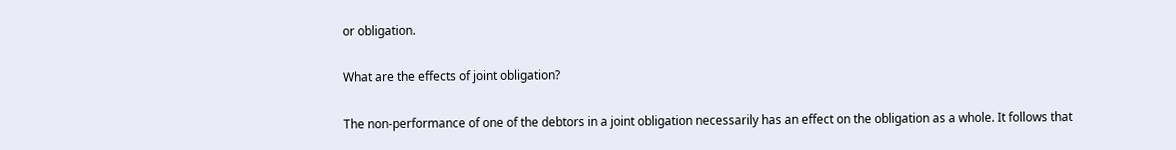or obligation.

What are the effects of joint obligation?

The non-performance of one of the debtors in a joint obligation necessarily has an effect on the obligation as a whole. It follows that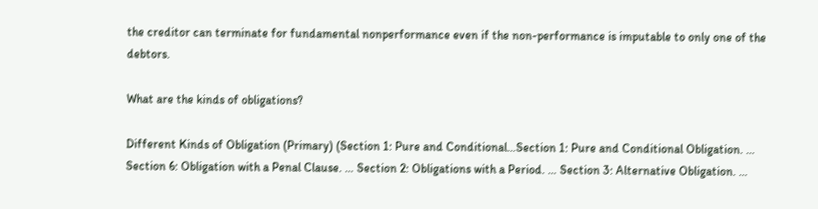the creditor can terminate for fundamental nonperformance even if the non-performance is imputable to only one of the debtors.

What are the kinds of obligations?

Different Kinds of Obligation (Primary) (Section 1: Pure and Conditional…Section 1: Pure and Conditional Obligation. … Section 6: Obligation with a Penal Clause. … Section 2: Obligations with a Period. … Section 3: Alternative Obligation. …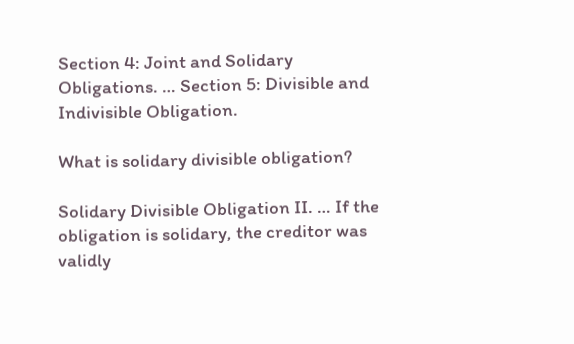Section 4: Joint and Solidary Obligations. … Section 5: Divisible and Indivisible Obligation.

What is solidary divisible obligation?

Solidary Divisible Obligation II. … If the obligation is solidary, the creditor was validly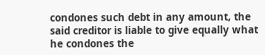condones such debt in any amount, the said creditor is liable to give equally what he condones the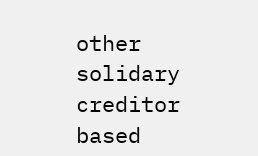other solidary creditor based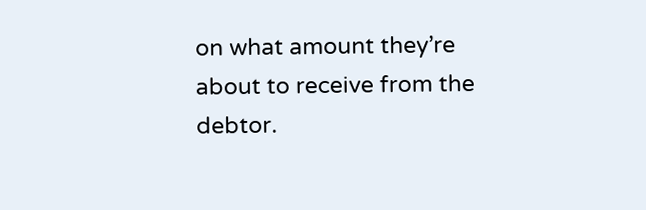on what amount they’re about to receive from the debtor.